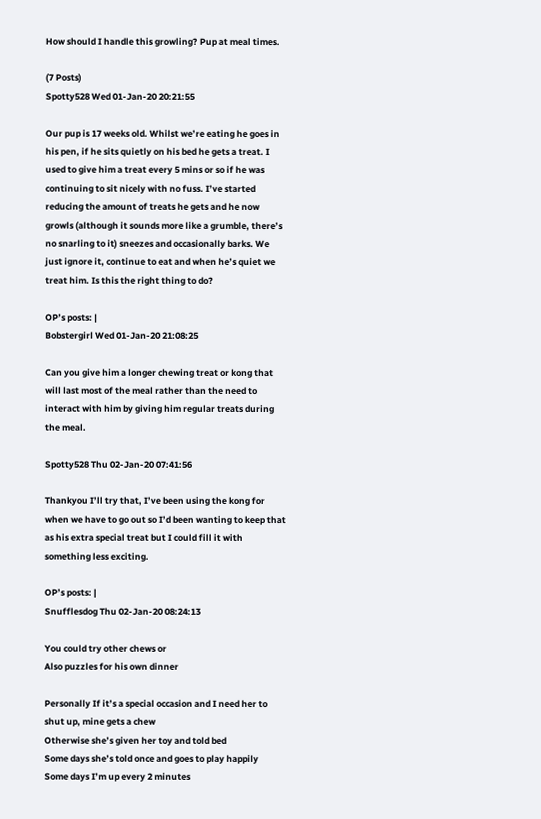How should I handle this growling? Pup at meal times.

(7 Posts)
Spotty528 Wed 01-Jan-20 20:21:55

Our pup is 17 weeks old. Whilst we’re eating he goes in his pen, if he sits quietly on his bed he gets a treat. I used to give him a treat every 5 mins or so if he was continuing to sit nicely with no fuss. I’ve started reducing the amount of treats he gets and he now growls (although it sounds more like a grumble, there’s no snarling to it) sneezes and occasionally barks. We just ignore it, continue to eat and when he’s quiet we treat him. Is this the right thing to do?

OP’s posts: |
Bobstergirl Wed 01-Jan-20 21:08:25

Can you give him a longer chewing treat or kong that will last most of the meal rather than the need to interact with him by giving him regular treats during the meal.

Spotty528 Thu 02-Jan-20 07:41:56

Thankyou I’ll try that, I’ve been using the kong for when we have to go out so I’d been wanting to keep that as his extra special treat but I could fill it with something less exciting.

OP’s posts: |
Snufflesdog Thu 02-Jan-20 08:24:13

You could try other chews or
Also puzzles for his own dinner

Personally If it’s a special occasion and I need her to shut up, mine gets a chew
Otherwise she’s given her toy and told bed
Some days she’s told once and goes to play happily
Some days I’m up every 2 minutes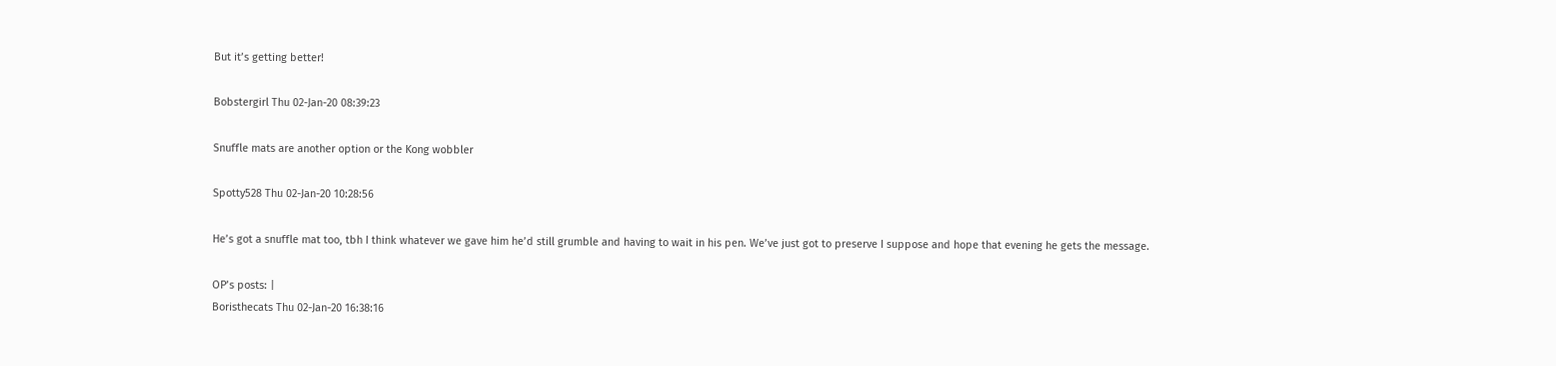But it’s getting better!

Bobstergirl Thu 02-Jan-20 08:39:23

Snuffle mats are another option or the Kong wobbler

Spotty528 Thu 02-Jan-20 10:28:56

He’s got a snuffle mat too, tbh I think whatever we gave him he’d still grumble and having to wait in his pen. We’ve just got to preserve I suppose and hope that evening he gets the message.

OP’s posts: |
Boristhecats Thu 02-Jan-20 16:38:16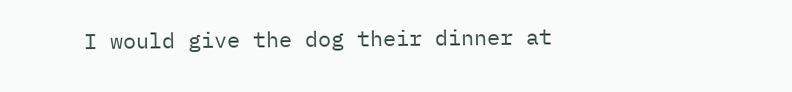I would give the dog their dinner at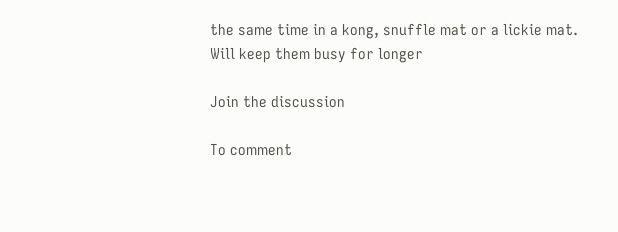the same time in a kong, snuffle mat or a lickie mat. Will keep them busy for longer

Join the discussion

To comment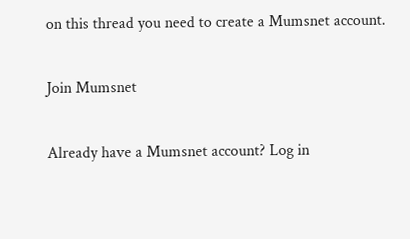on this thread you need to create a Mumsnet account.

Join Mumsnet

Already have a Mumsnet account? Log in